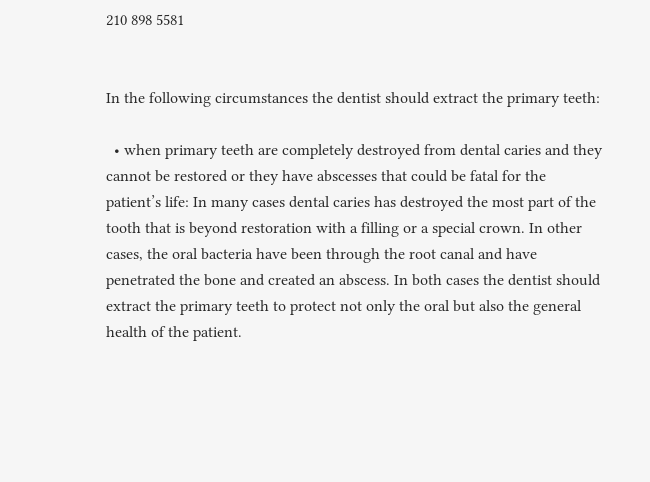210 898 5581


In the following circumstances the dentist should extract the primary teeth:

  • when primary teeth are completely destroyed from dental caries and they cannot be restored or they have abscesses that could be fatal for the patient’s life: In many cases dental caries has destroyed the most part of the tooth that is beyond restoration with a filling or a special crown. In other cases, the oral bacteria have been through the root canal and have penetrated the bone and created an abscess. In both cases the dentist should extract the primary teeth to protect not only the oral but also the general health of the patient.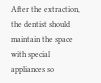After the extraction, the dentist should maintain the space with special appliances so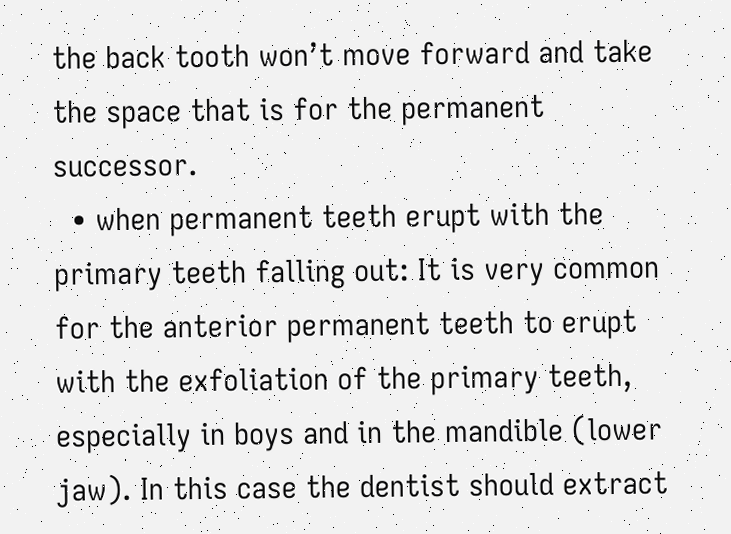the back tooth won’t move forward and take the space that is for the permanent successor.
  • when permanent teeth erupt with the primary teeth falling out: It is very common for the anterior permanent teeth to erupt with the exfoliation of the primary teeth, especially in boys and in the mandible (lower jaw). In this case the dentist should extract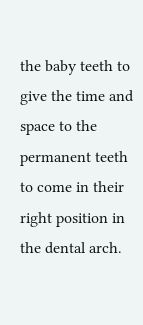the baby teeth to give the time and space to the permanent teeth to come in their right position in the dental arch.